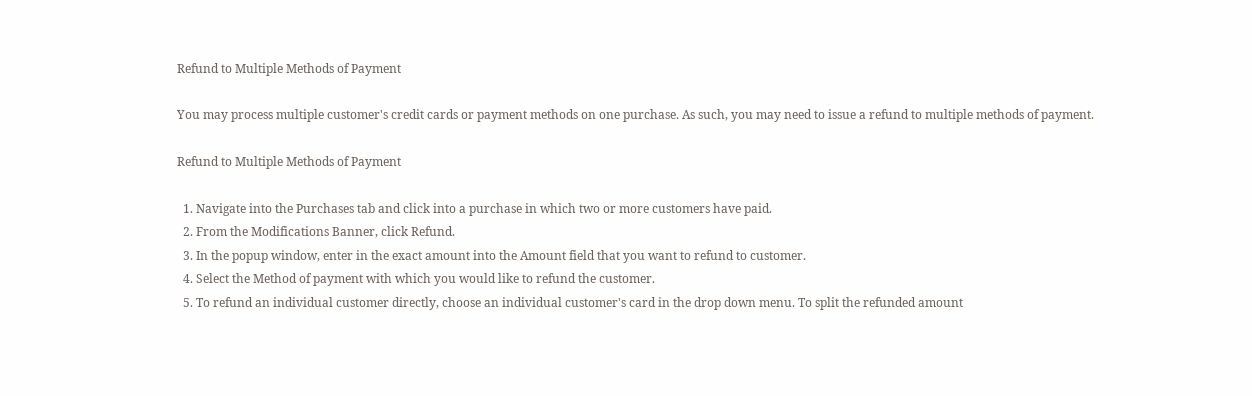Refund to Multiple Methods of Payment

You may process multiple customer's credit cards or payment methods on one purchase. As such, you may need to issue a refund to multiple methods of payment.

Refund to Multiple Methods of Payment

  1. Navigate into the Purchases tab and click into a purchase in which two or more customers have paid.
  2. From the Modifications Banner, click Refund.
  3. In the popup window, enter in the exact amount into the Amount field that you want to refund to customer.
  4. Select the Method of payment with which you would like to refund the customer.
  5. To refund an individual customer directly, choose an individual customer's card in the drop down menu. To split the refunded amount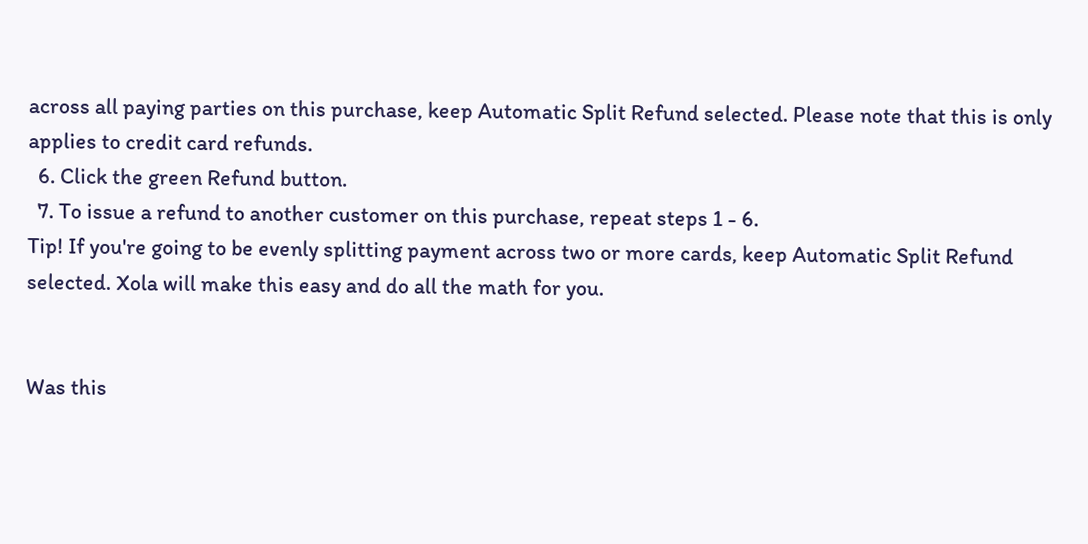across all paying parties on this purchase, keep Automatic Split Refund selected. Please note that this is only applies to credit card refunds.
  6. Click the green Refund button.
  7. To issue a refund to another customer on this purchase, repeat steps 1 - 6.
Tip! If you're going to be evenly splitting payment across two or more cards, keep Automatic Split Refund selected. Xola will make this easy and do all the math for you.


Was this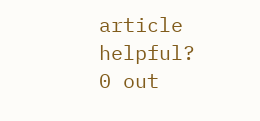article helpful?
0 out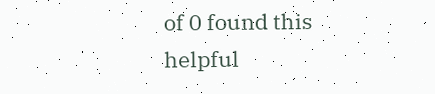of 0 found this helpful